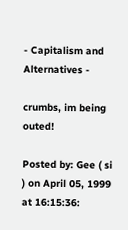- Capitalism and Alternatives -

crumbs, im being outed!

Posted by: Gee ( si ) on April 05, 1999 at 16:15:36: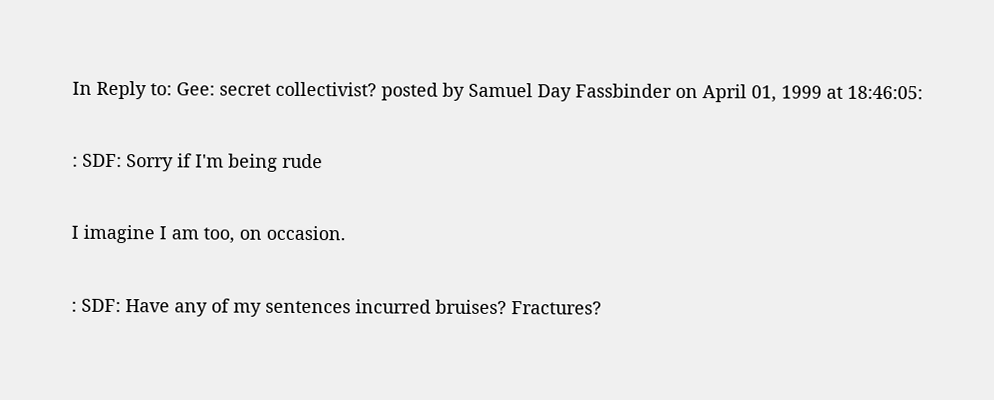In Reply to: Gee: secret collectivist? posted by Samuel Day Fassbinder on April 01, 1999 at 18:46:05:

: SDF: Sorry if I'm being rude

I imagine I am too, on occasion.

: SDF: Have any of my sentences incurred bruises? Fractures?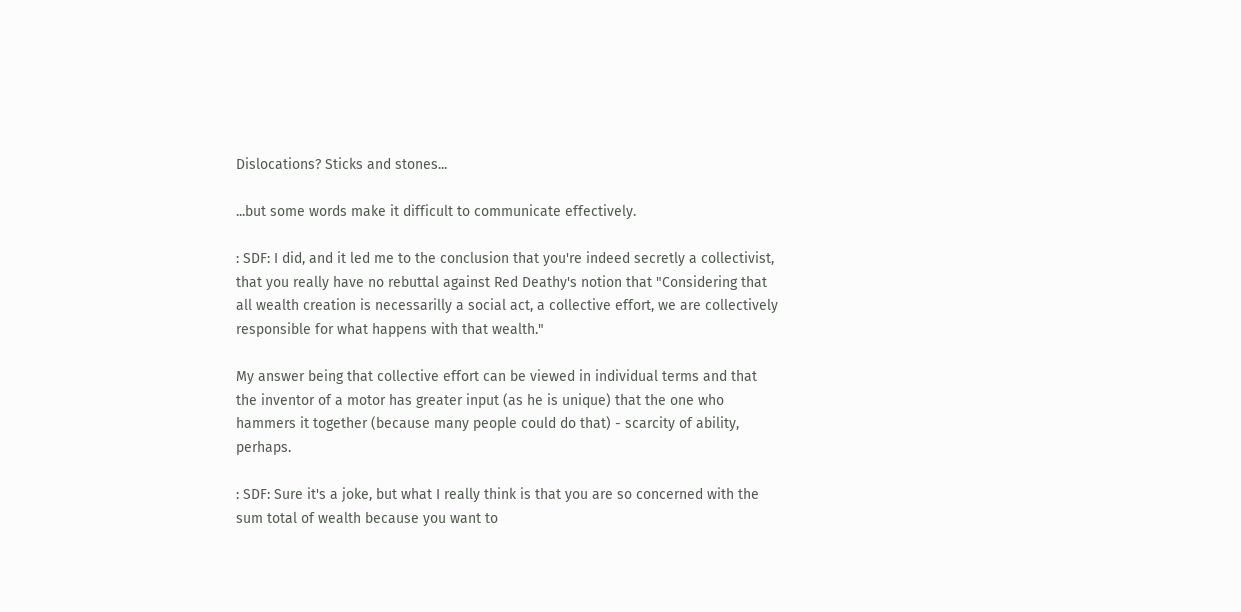Dislocations? Sticks and stones...

...but some words make it difficult to communicate effectively.

: SDF: I did, and it led me to the conclusion that you're indeed secretly a collectivist, that you really have no rebuttal against Red Deathy's notion that "Considering that all wealth creation is necessarilly a social act, a collective effort, we are collectively responsible for what happens with that wealth."

My answer being that collective effort can be viewed in individual terms and that the inventor of a motor has greater input (as he is unique) that the one who hammers it together (because many people could do that) - scarcity of ability, perhaps.

: SDF: Sure it's a joke, but what I really think is that you are so concerned with the sum total of wealth because you want to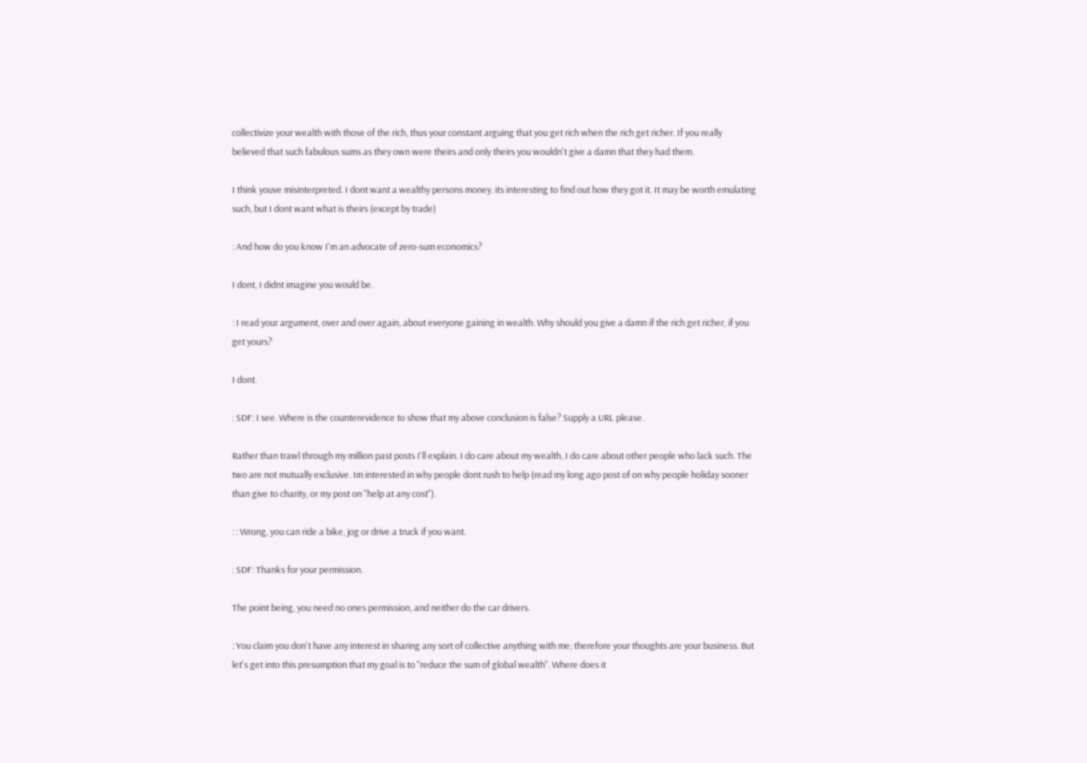collectivize your wealth with those of the rich, thus your constant arguing that you get rich when the rich get richer. If you really believed that such fabulous sums as they own were theirs and only theirs you wouldn't give a damn that they had them.

I think youve misinterpreted. I dont want a wealthy persons money. its interesting to find out how they got it. It may be worth emulating such, but I dont want what is theirs (except by trade)

: And how do you know I'm an advocate of zero-sum economics?

I dont, I didnt imagine you would be.

: I read your argument, over and over again, about everyone gaining in wealth. Why should you give a damn if the rich get richer, if you get yours?

I dont.

: SDF: I see. Where is the counterevidence to show that my above conclusion is false? Supply a URL please.

Rather than trawl through my million past posts I'll explain. I do care about my wealth, I do care about other people who lack such. The two are not mutually exclusive. Im interested in why people dont rush to help (read my long ago post of on why people holiday sooner than give to charity, or my post on "help at any cost").

: : Wrong, you can ride a bike, jog or drive a truck if you want.

: SDF: Thanks for your permission.

The point being, you need no ones permission, and neither do the car drivers.

: You claim you don't have any interest in sharing any sort of collective anything with me; therefore your thoughts are your business. But let's get into this presumption that my goal is to "reduce the sum of global wealth". Where does it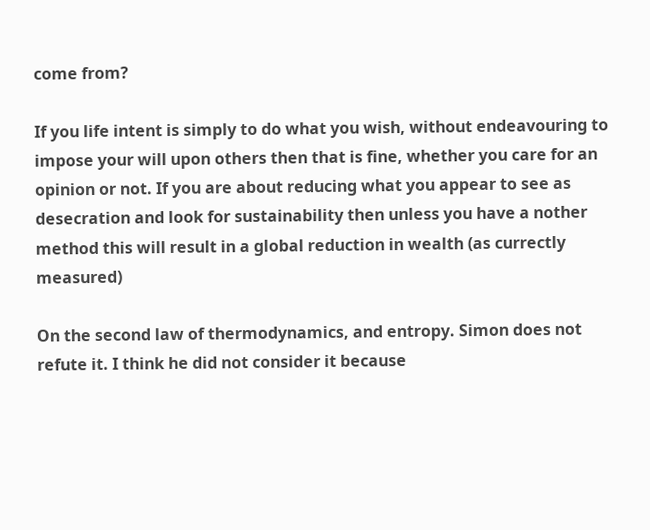come from?

If you life intent is simply to do what you wish, without endeavouring to impose your will upon others then that is fine, whether you care for an opinion or not. If you are about reducing what you appear to see as desecration and look for sustainability then unless you have a nother method this will result in a global reduction in wealth (as currectly measured)

On the second law of thermodynamics, and entropy. Simon does not refute it. I think he did not consider it because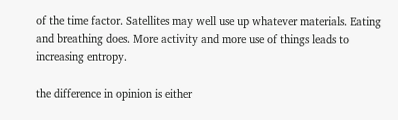of the time factor. Satellites may well use up whatever materials. Eating and breathing does. More activity and more use of things leads to increasing entropy.

the difference in opinion is either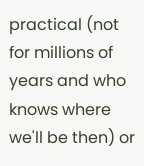practical (not for millions of years and who knows where we'll be then) or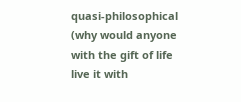quasi-philosophical (why would anyone with the gift of life live it with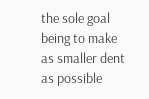the sole goal being to make as smaller dent as possible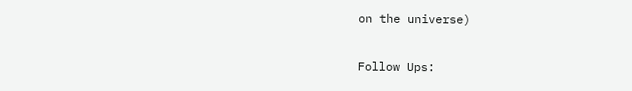on the universe)

Follow Ups: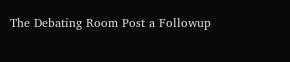The Debating Room Post a Followup